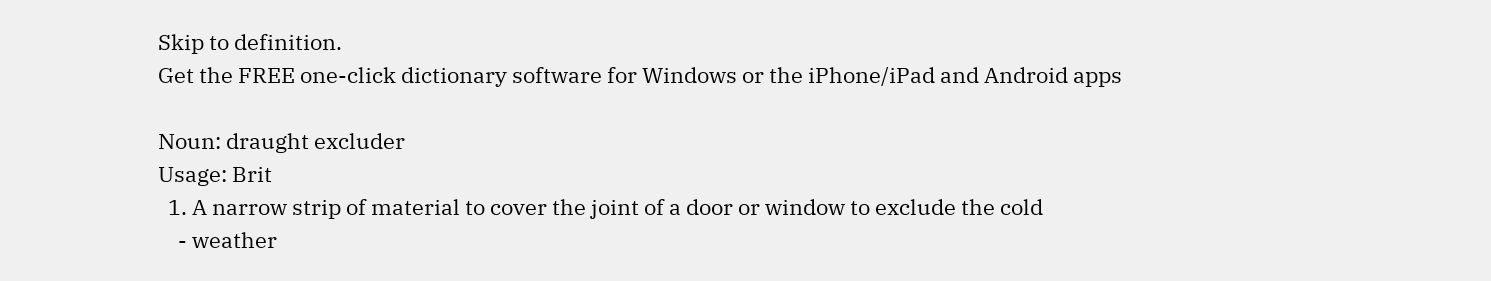Skip to definition.
Get the FREE one-click dictionary software for Windows or the iPhone/iPad and Android apps

Noun: draught excluder
Usage: Brit
  1. A narrow strip of material to cover the joint of a door or window to exclude the cold
    - weather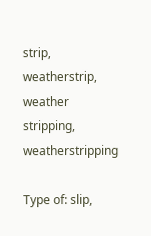strip, weatherstrip, weather stripping, weatherstripping

Type of: slip,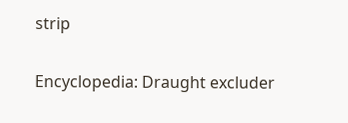strip

Encyclopedia: Draught excluder